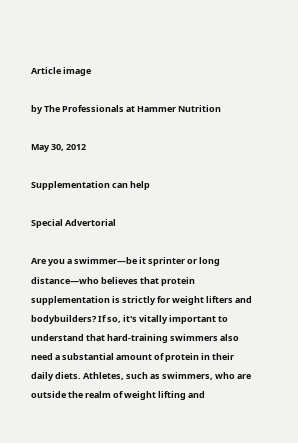Article image

by The Professionals at Hammer Nutrition

May 30, 2012

Supplementation can help

Special Advertorial

Are you a swimmer—be it sprinter or long distance—who believes that protein supplementation is strictly for weight lifters and bodybuilders? If so, it's vitally important to understand that hard-training swimmers also need a substantial amount of protein in their daily diets. Athletes, such as swimmers, who are outside the realm of weight lifting and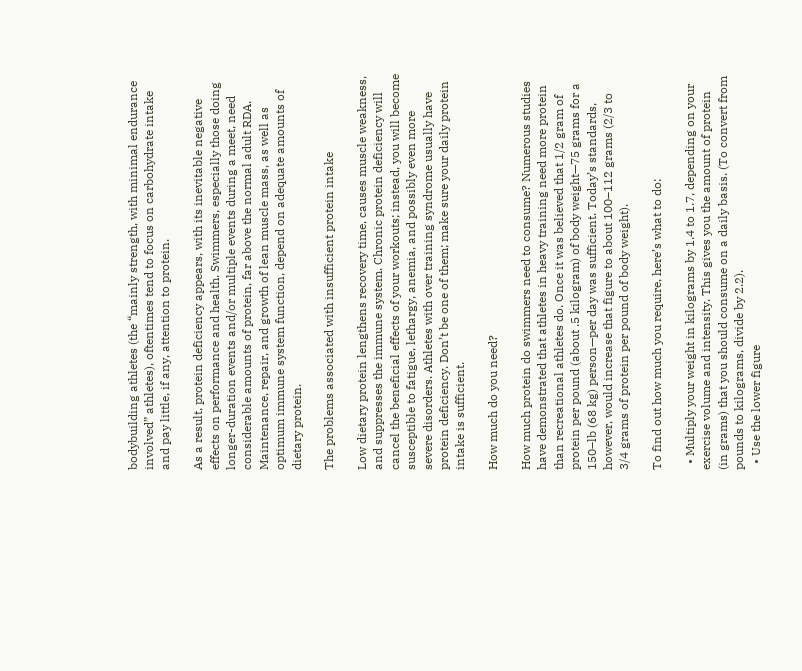bodybuilding athletes (the “mainly strength, with minimal endurance involved” athletes), oftentimes tend to focus on carbohydrate intake and pay little, if any, attention to protein.

As a result, protein deficiency appears, with its inevitable negative effects on performance and health. Swimmers, especially those doing longer-duration events and/or multiple events during a meet, need considerable amounts of protein, far above the normal adult RDA. Maintenance, repair, and growth of lean muscle mass, as well as optimum immune system function, depend on adequate amounts of dietary protein.

The problems associated with insufficient protein intake

Low dietary protein lengthens recovery time, causes muscle weakness, and suppresses the immune system. Chronic protein deficiency will cancel the beneficial effects of your workouts; instead, you will become susceptible to fatigue, lethargy, anemia, and possibly even more severe disorders. Athletes with over training syndrome usually have protein deficiency. Don’t be one of them; make sure your daily protein intake is sufficient.

How much do you need?

How much protein do swimmers need to consume? Numerous studies have demonstrated that athletes in heavy training need more protein than recreational athletes do. Once it was believed that 1/2 gram of protein per pound (about .5 kilogram) of body weight—75 grams for a 150–lb (68 kg) person—per day was sufficient. Today’s standards, however, would increase that figure to about 100–112 grams (2/3 to 3/4 grams of protein per pound of body weight).

To find out how much you require, here’s what to do:

  • Multiply your weight in kilograms by 1.4 to 1.7, depending on your exercise volume and intensity. This gives you the amount of protein (in grams) that you should consume on a daily basis. (To convert from pounds to kilograms, divide by 2.2).
  • Use the lower figure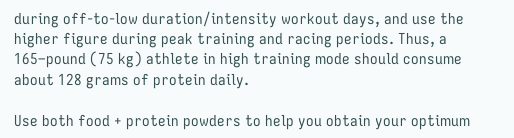during off-to-low duration/intensity workout days, and use the higher figure during peak training and racing periods. Thus, a 165–pound (75 kg) athlete in high training mode should consume about 128 grams of protein daily.

Use both food + protein powders to help you obtain your optimum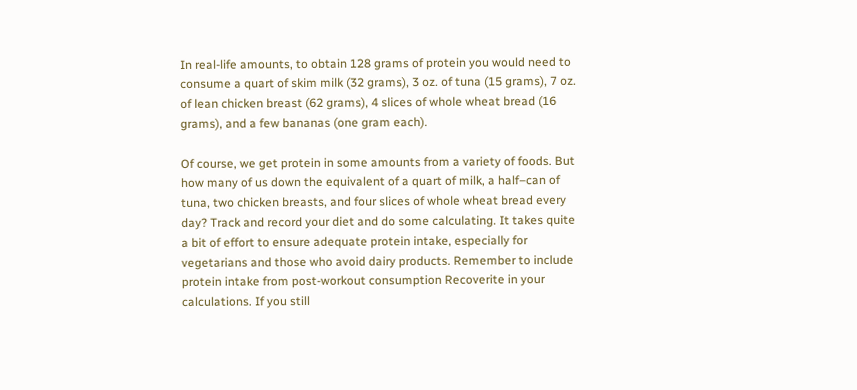In real-life amounts, to obtain 128 grams of protein you would need to consume a quart of skim milk (32 grams), 3 oz. of tuna (15 grams), 7 oz. of lean chicken breast (62 grams), 4 slices of whole wheat bread (16 grams), and a few bananas (one gram each).

Of course, we get protein in some amounts from a variety of foods. But how many of us down the equivalent of a quart of milk, a half–can of tuna, two chicken breasts, and four slices of whole wheat bread every day? Track and record your diet and do some calculating. It takes quite a bit of effort to ensure adequate protein intake, especially for vegetarians and those who avoid dairy products. Remember to include protein intake from post-workout consumption Recoverite in your calculations. If you still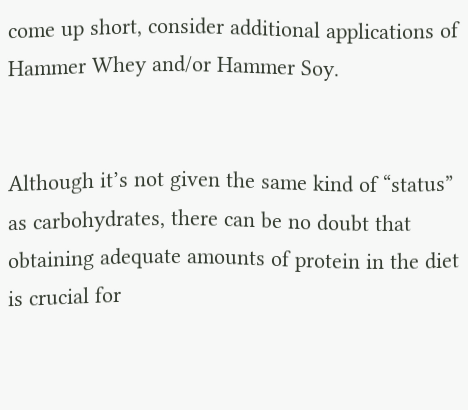come up short, consider additional applications of Hammer Whey and/or Hammer Soy.


Although it’s not given the same kind of “status” as carbohydrates, there can be no doubt that obtaining adequate amounts of protein in the diet is crucial for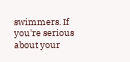swimmers. If you're serious about your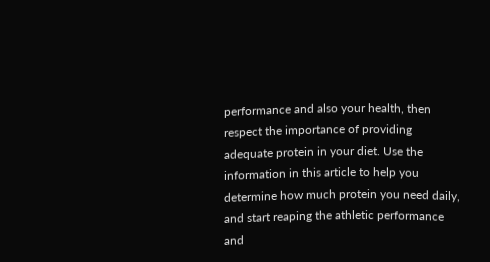performance and also your health, then respect the importance of providing adequate protein in your diet. Use the information in this article to help you determine how much protein you need daily, and start reaping the athletic performance and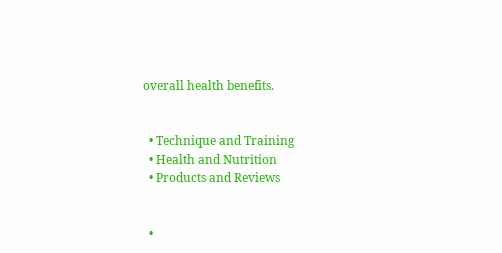overall health benefits.


  • Technique and Training
  • Health and Nutrition
  • Products and Reviews


  •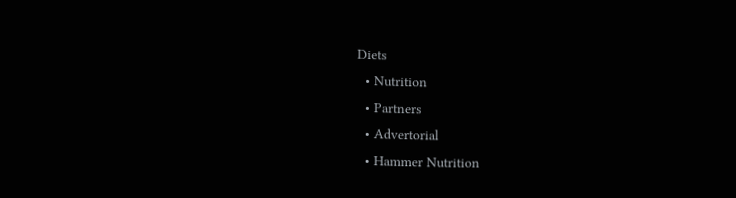Diets
  • Nutrition
  • Partners
  • Advertorial
  • Hammer Nutrition